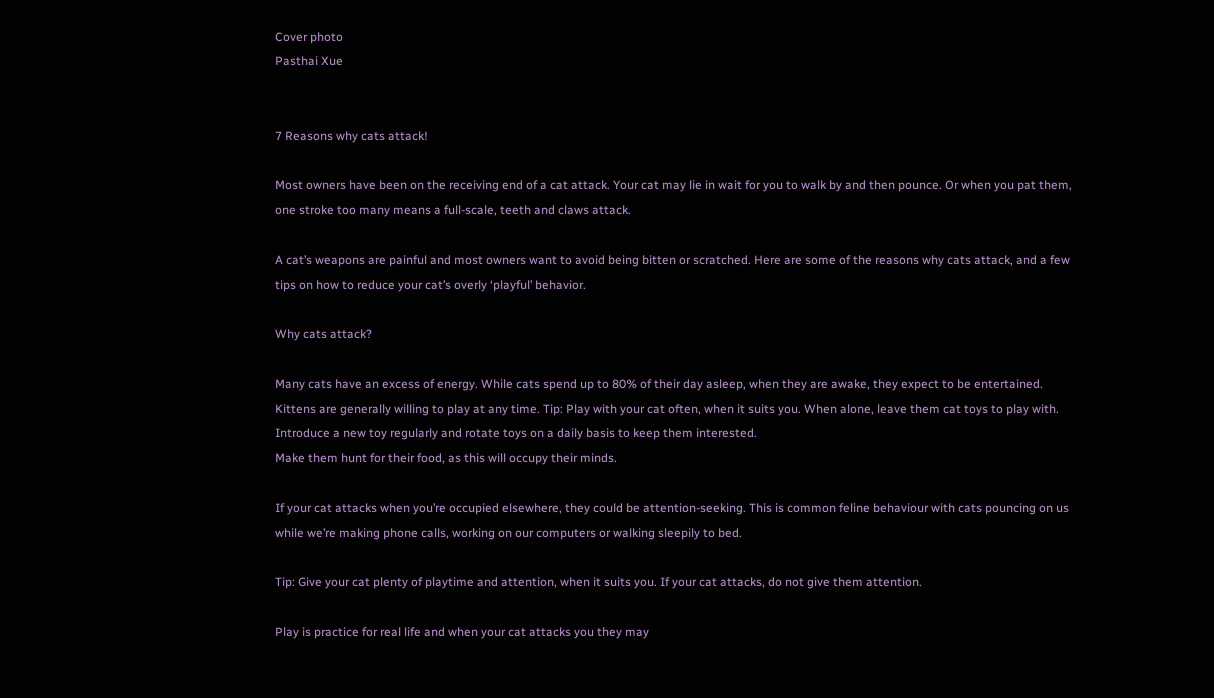Cover photo
Pasthai Xue


7 Reasons why cats attack!

Most owners have been on the receiving end of a cat attack. Your cat may lie in wait for you to walk by and then pounce. Or when you pat them, one stroke too many means a full-scale, teeth and claws attack.

A cat’s weapons are painful and most owners want to avoid being bitten or scratched. Here are some of the reasons why cats attack, and a few tips on how to reduce your cat’s overly ‘playful’ behavior.

Why cats attack?

Many cats have an excess of energy. While cats spend up to 80% of their day asleep, when they are awake, they expect to be entertained. Kittens are generally willing to play at any time. Tip: Play with your cat often, when it suits you. When alone, leave them cat toys to play with. Introduce a new toy regularly and rotate toys on a daily basis to keep them interested.
Make them hunt for their food, as this will occupy their minds.

If your cat attacks when you’re occupied elsewhere, they could be attention-seeking. This is common feline behaviour with cats pouncing on us while we’re making phone calls, working on our computers or walking sleepily to bed.

Tip: Give your cat plenty of playtime and attention, when it suits you. If your cat attacks, do not give them attention.

Play is practice for real life and when your cat attacks you they may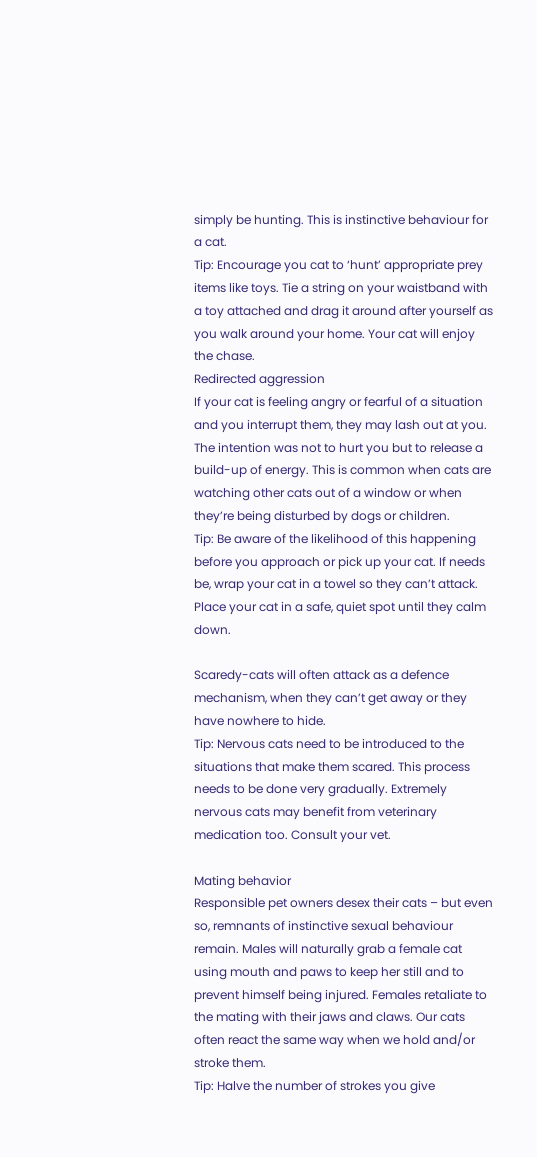simply be hunting. This is instinctive behaviour for a cat.
Tip: Encourage you cat to ‘hunt’ appropriate prey items like toys. Tie a string on your waistband with a toy attached and drag it around after yourself as you walk around your home. Your cat will enjoy the chase.
Redirected aggression
If your cat is feeling angry or fearful of a situation and you interrupt them, they may lash out at you. The intention was not to hurt you but to release a build-up of energy. This is common when cats are watching other cats out of a window or when they’re being disturbed by dogs or children.
Tip: Be aware of the likelihood of this happening before you approach or pick up your cat. If needs be, wrap your cat in a towel so they can’t attack. Place your cat in a safe, quiet spot until they calm down.

Scaredy-cats will often attack as a defence mechanism, when they can’t get away or they have nowhere to hide.
Tip: Nervous cats need to be introduced to the situations that make them scared. This process needs to be done very gradually. Extremely nervous cats may benefit from veterinary medication too. Consult your vet.

Mating behavior
Responsible pet owners desex their cats – but even so, remnants of instinctive sexual behaviour remain. Males will naturally grab a female cat using mouth and paws to keep her still and to prevent himself being injured. Females retaliate to the mating with their jaws and claws. Our cats often react the same way when we hold and/or stroke them.
Tip: Halve the number of strokes you give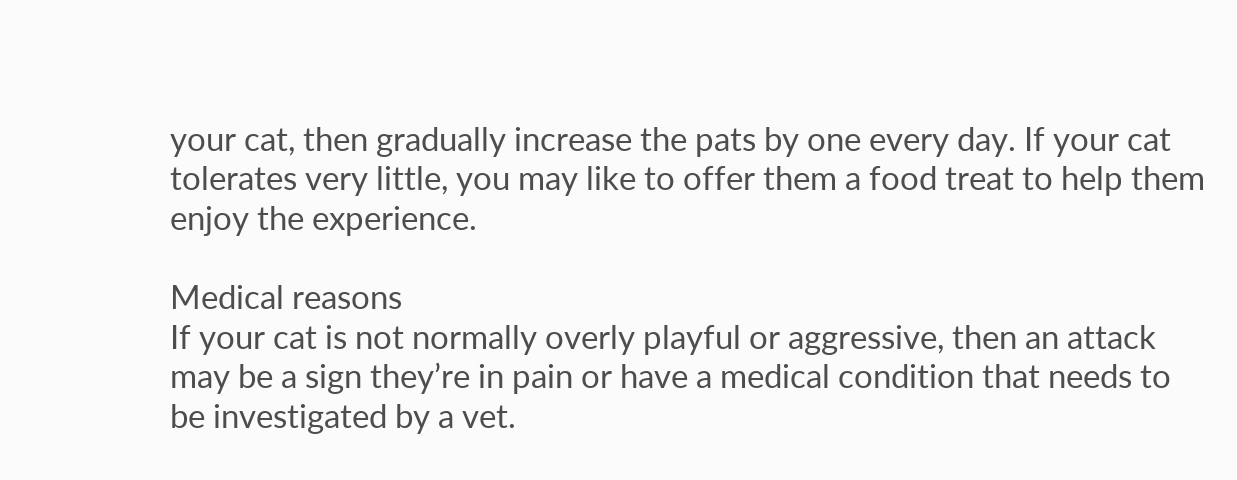your cat, then gradually increase the pats by one every day. If your cat tolerates very little, you may like to offer them a food treat to help them enjoy the experience.

Medical reasons
If your cat is not normally overly playful or aggressive, then an attack may be a sign they’re in pain or have a medical condition that needs to be investigated by a vet.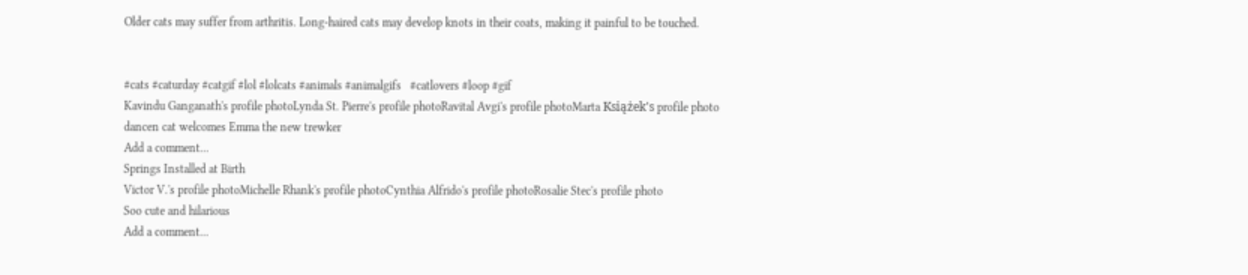Older cats may suffer from arthritis. Long-haired cats may develop knots in their coats, making it painful to be touched.


#cats #caturday #catgif #lol #lolcats #animals #animalgifs   #catlovers #loop #gif
Kavindu Ganganath's profile photoLynda St. Pierre's profile photoRavital Avgi's profile photoMarta Książek's profile photo
dancen cat welcomes Emma the new trewker
Add a comment...
Springs Installed at Birth
Victor V.'s profile photoMichelle Rhank's profile photoCynthia Alfrido's profile photoRosalie Stec's profile photo
Soo cute and hilarious
Add a comment...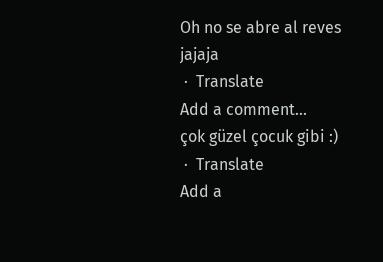Oh no se abre al reves jajaja
 ·  Translate
Add a comment...
çok güzel çocuk gibi :)
 ·  Translate
Add a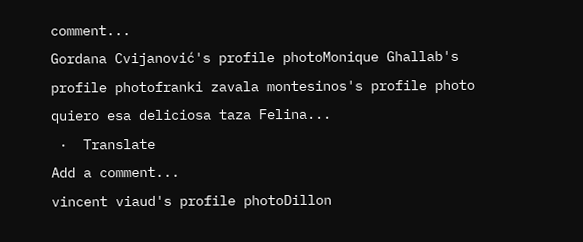comment...
Gordana Cvijanović's profile photoMonique Ghallab's profile photofranki zavala montesinos's profile photo
quiero esa deliciosa taza Felina...
 ·  Translate
Add a comment...
vincent viaud's profile photoDillon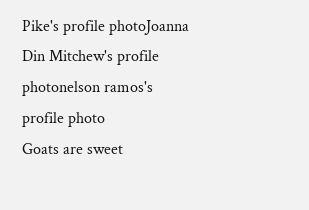Pike's profile photoJoanna Din Mitchew's profile photonelson ramos's profile photo
Goats are sweet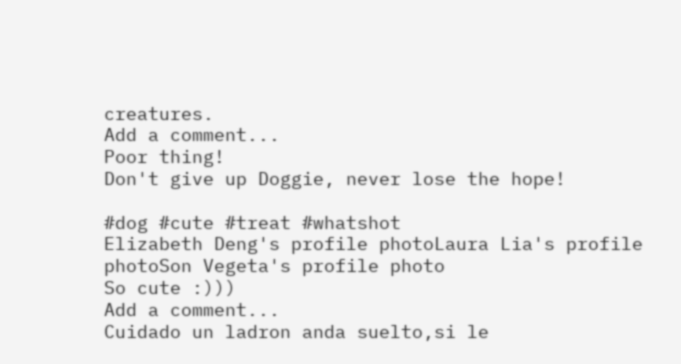creatures.
Add a comment...
Poor thing!
Don't give up Doggie, never lose the hope!

#dog #cute #treat #whatshot
Elizabeth Deng's profile photoLaura Lia's profile photoSon Vegeta's profile photo
So cute :)))
Add a comment...
Cuidado un ladron anda suelto,si le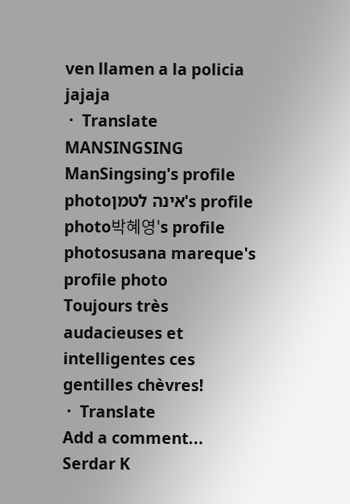ven llamen a la policia jajaja
 ·  Translate
MANSINGSING ManSingsing's profile photoאינה לטמן's profile photo박혜영's profile photosusana mareque's profile photo
Toujours très audacieuses et intelligentes ces gentilles chèvres!
 ·  Translate
Add a comment...
Serdar K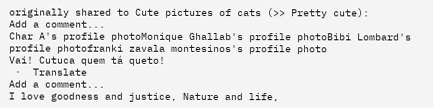originally shared to Cute pictures of cats (>> Pretty cute):
Add a comment...
Char A's profile photoMonique Ghallab's profile photoBibi Lombard's profile photofranki zavala montesinos's profile photo
Vai! Cutuca quem tá queto!
 ·  Translate
Add a comment...
I love goodness and justice, Nature and life,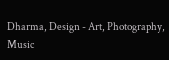Dharma, Design - Art, Photography, Music